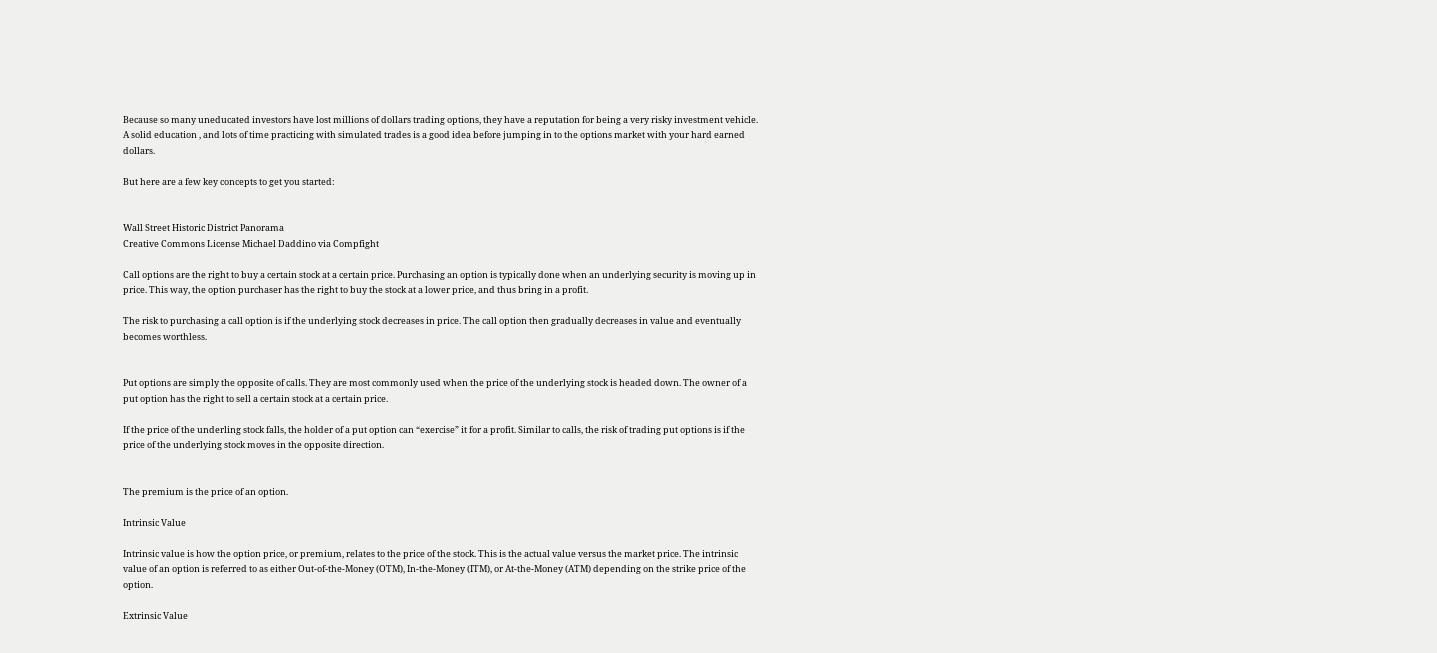Because so many uneducated investors have lost millions of dollars trading options, they have a reputation for being a very risky investment vehicle. A solid education , and lots of time practicing with simulated trades is a good idea before jumping in to the options market with your hard earned dollars.

But here are a few key concepts to get you started:


Wall Street Historic District Panorama
Creative Commons License Michael Daddino via Compfight

Call options are the right to buy a certain stock at a certain price. Purchasing an option is typically done when an underlying security is moving up in price. This way, the option purchaser has the right to buy the stock at a lower price, and thus bring in a profit.

The risk to purchasing a call option is if the underlying stock decreases in price. The call option then gradually decreases in value and eventually becomes worthless.


Put options are simply the opposite of calls. They are most commonly used when the price of the underlying stock is headed down. The owner of a put option has the right to sell a certain stock at a certain price.

If the price of the underling stock falls, the holder of a put option can “exercise” it for a profit. Similar to calls, the risk of trading put options is if the price of the underlying stock moves in the opposite direction.


The premium is the price of an option.

Intrinsic Value

Intrinsic value is how the option price, or premium, relates to the price of the stock. This is the actual value versus the market price. The intrinsic value of an option is referred to as either Out-of-the-Money (OTM), In-the-Money (ITM), or At-the-Money (ATM) depending on the strike price of the option.

Extrinsic Value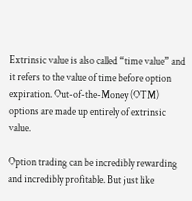Extrinsic value is also called “time value” and it refers to the value of time before option expiration. Out-of-the-Money (OTM) options are made up entirely of extrinsic value.

Option trading can be incredibly rewarding and incredibly profitable. But just like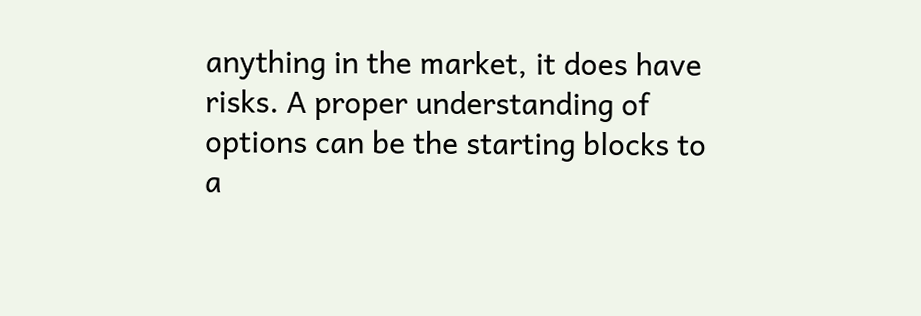anything in the market, it does have risks. A proper understanding of options can be the starting blocks to a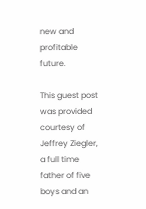new and profitable future.

This guest post was provided courtesy of Jeffrey Ziegler, a full time father of five boys and an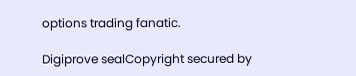options trading fanatic.

Digiprove sealCopyright secured by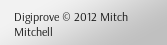Digiprove © 2012 Mitch Mitchell